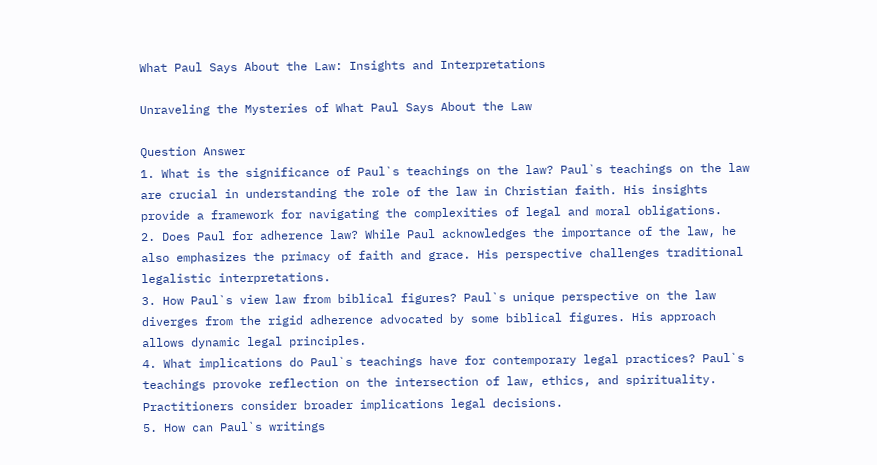What Paul Says About the Law: Insights and Interpretations

Unraveling the Mysteries of What Paul Says About the Law

Question Answer
1. What is the significance of Paul`s teachings on the law? Paul`s teachings on the law are crucial in understanding the role of the law in Christian faith. His insights provide a framework for navigating the complexities of legal and moral obligations.
2. Does Paul for adherence law? While Paul acknowledges the importance of the law, he also emphasizes the primacy of faith and grace. His perspective challenges traditional legalistic interpretations.
3. How Paul`s view law from biblical figures? Paul`s unique perspective on the law diverges from the rigid adherence advocated by some biblical figures. His approach allows dynamic legal principles.
4. What implications do Paul`s teachings have for contemporary legal practices? Paul`s teachings provoke reflection on the intersection of law, ethics, and spirituality. Practitioners consider broader implications legal decisions.
5. How can Paul`s writings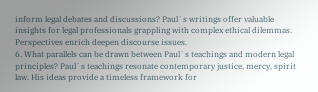inform legal debates and discussions? Paul`s writings offer valuable insights for legal professionals grappling with complex ethical dilemmas. Perspectives enrich deepen discourse issues.
6. What parallels can be drawn between Paul`s teachings and modern legal principles? Paul`s teachings resonate contemporary justice, mercy, spirit law. His ideas provide a timeless framework for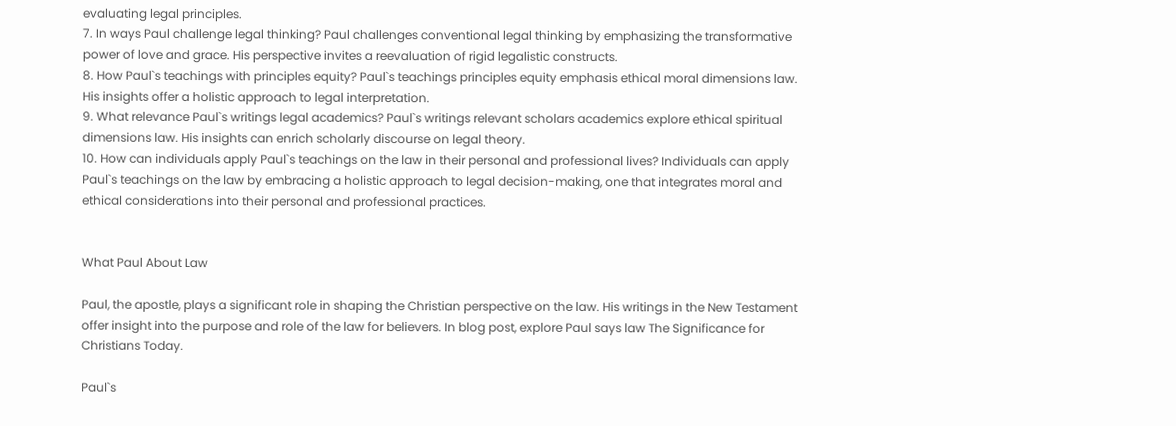evaluating legal principles.
7. In ways Paul challenge legal thinking? Paul challenges conventional legal thinking by emphasizing the transformative power of love and grace. His perspective invites a reevaluation of rigid legalistic constructs.
8. How Paul`s teachings with principles equity? Paul`s teachings principles equity emphasis ethical moral dimensions law. His insights offer a holistic approach to legal interpretation.
9. What relevance Paul`s writings legal academics? Paul`s writings relevant scholars academics explore ethical spiritual dimensions law. His insights can enrich scholarly discourse on legal theory.
10. How can individuals apply Paul`s teachings on the law in their personal and professional lives? Individuals can apply Paul`s teachings on the law by embracing a holistic approach to legal decision-making, one that integrates moral and ethical considerations into their personal and professional practices.


What Paul About Law

Paul, the apostle, plays a significant role in shaping the Christian perspective on the law. His writings in the New Testament offer insight into the purpose and role of the law for believers. In blog post, explore Paul says law The Significance for Christians Today.

Paul`s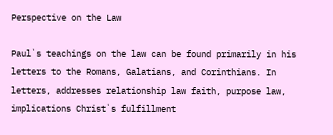Perspective on the Law

Paul`s teachings on the law can be found primarily in his letters to the Romans, Galatians, and Corinthians. In letters, addresses relationship law faith, purpose law, implications Christ`s fulfillment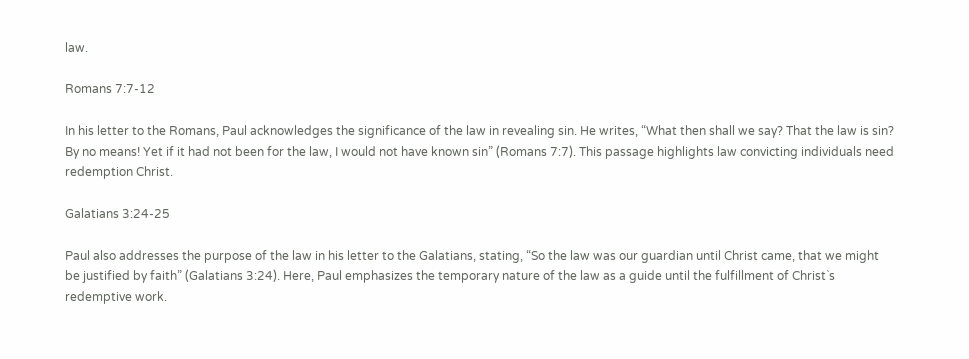law.

Romans 7:7-12

In his letter to the Romans, Paul acknowledges the significance of the law in revealing sin. He writes, “What then shall we say? That the law is sin? By no means! Yet if it had not been for the law, I would not have known sin” (Romans 7:7). This passage highlights law convicting individuals need redemption Christ.

Galatians 3:24-25

Paul also addresses the purpose of the law in his letter to the Galatians, stating, “So the law was our guardian until Christ came, that we might be justified by faith” (Galatians 3:24). Here, Paul emphasizes the temporary nature of the law as a guide until the fulfillment of Christ`s redemptive work.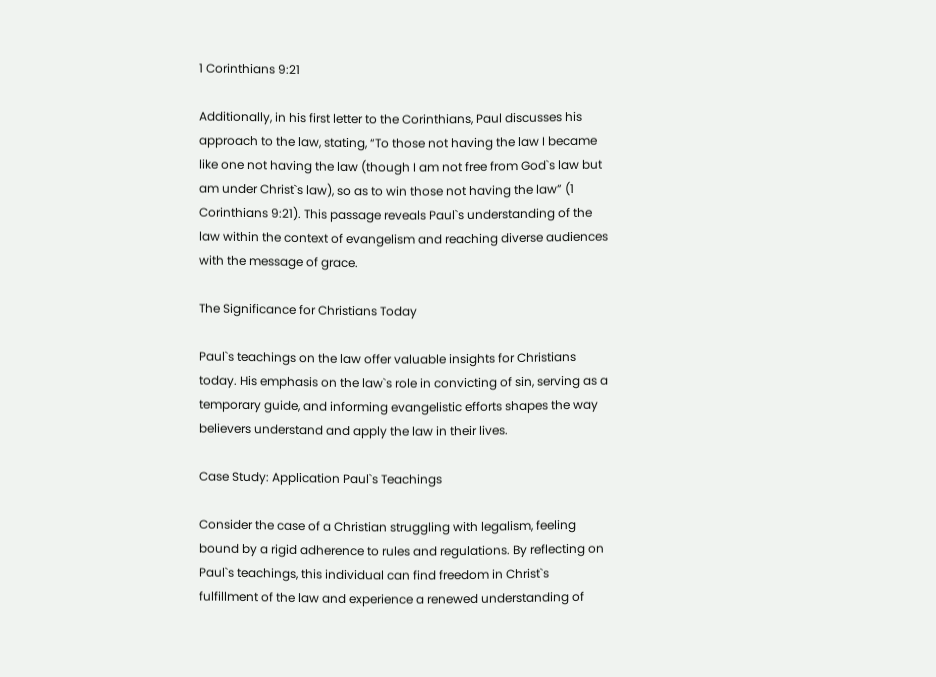1 Corinthians 9:21

Additionally, in his first letter to the Corinthians, Paul discusses his approach to the law, stating, “To those not having the law I became like one not having the law (though I am not free from God`s law but am under Christ`s law), so as to win those not having the law” (1 Corinthians 9:21). This passage reveals Paul`s understanding of the law within the context of evangelism and reaching diverse audiences with the message of grace.

The Significance for Christians Today

Paul`s teachings on the law offer valuable insights for Christians today. His emphasis on the law`s role in convicting of sin, serving as a temporary guide, and informing evangelistic efforts shapes the way believers understand and apply the law in their lives.

Case Study: Application Paul`s Teachings

Consider the case of a Christian struggling with legalism, feeling bound by a rigid adherence to rules and regulations. By reflecting on Paul`s teachings, this individual can find freedom in Christ`s fulfillment of the law and experience a renewed understanding of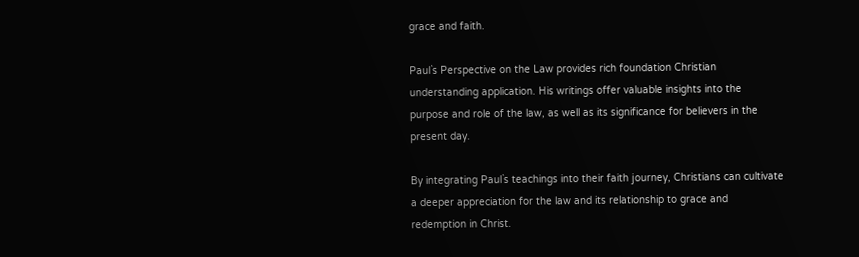grace and faith.

Paul`s Perspective on the Law provides rich foundation Christian understanding application. His writings offer valuable insights into the purpose and role of the law, as well as its significance for believers in the present day.

By integrating Paul`s teachings into their faith journey, Christians can cultivate a deeper appreciation for the law and its relationship to grace and redemption in Christ.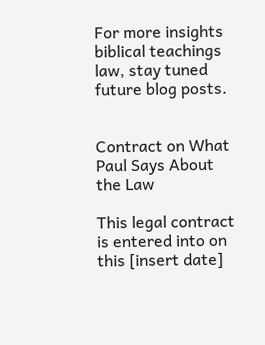For more insights biblical teachings law, stay tuned future blog posts.


Contract on What Paul Says About the Law

This legal contract is entered into on this [insert date]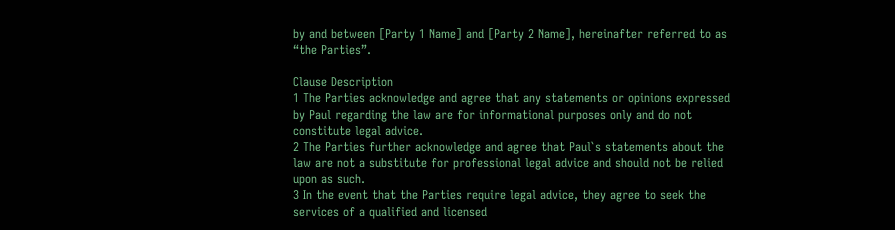by and between [Party 1 Name] and [Party 2 Name], hereinafter referred to as “the Parties”.

Clause Description
1 The Parties acknowledge and agree that any statements or opinions expressed by Paul regarding the law are for informational purposes only and do not constitute legal advice.
2 The Parties further acknowledge and agree that Paul`s statements about the law are not a substitute for professional legal advice and should not be relied upon as such.
3 In the event that the Parties require legal advice, they agree to seek the services of a qualified and licensed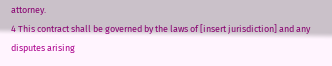attorney.
4 This contract shall be governed by the laws of [insert jurisdiction] and any disputes arising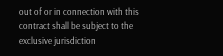out of or in connection with this contract shall be subject to the exclusive jurisdiction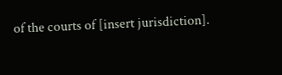of the courts of [insert jurisdiction].